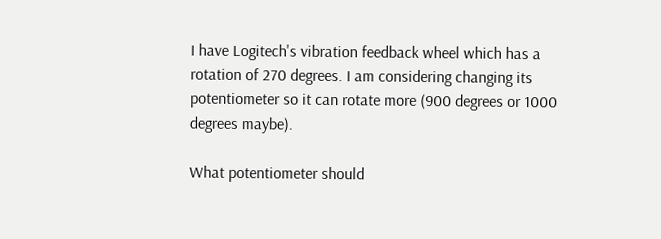I have Logitech's vibration feedback wheel which has a rotation of 270 degrees. I am considering changing its potentiometer so it can rotate more (900 degrees or 1000 degrees maybe).

What potentiometer should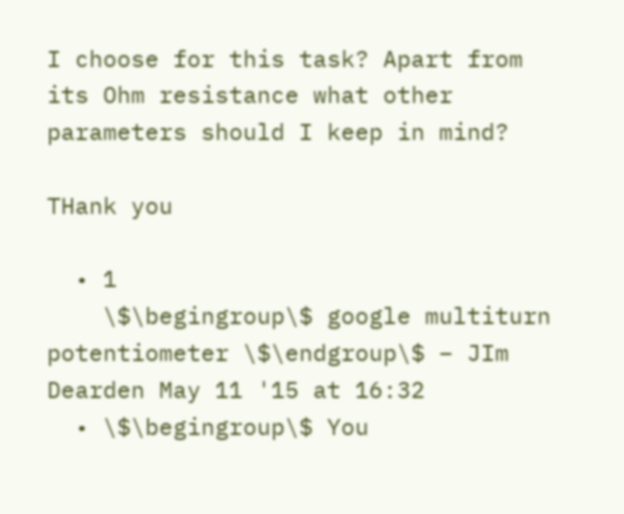I choose for this task? Apart from its Ohm resistance what other parameters should I keep in mind?

THank you

  • 1
    \$\begingroup\$ google multiturn potentiometer \$\endgroup\$ – JIm Dearden May 11 '15 at 16:32
  • \$\begingroup\$ You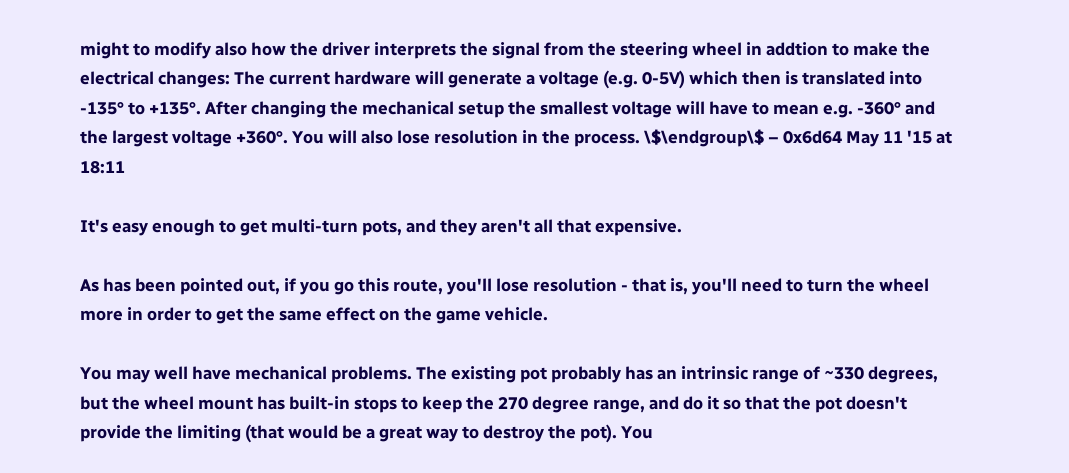might to modify also how the driver interprets the signal from the steering wheel in addtion to make the electrical changes: The current hardware will generate a voltage (e.g. 0-5V) which then is translated into -135° to +135°. After changing the mechanical setup the smallest voltage will have to mean e.g. -360° and the largest voltage +360°. You will also lose resolution in the process. \$\endgroup\$ – 0x6d64 May 11 '15 at 18:11

It's easy enough to get multi-turn pots, and they aren't all that expensive.

As has been pointed out, if you go this route, you'll lose resolution - that is, you'll need to turn the wheel more in order to get the same effect on the game vehicle.

You may well have mechanical problems. The existing pot probably has an intrinsic range of ~330 degrees, but the wheel mount has built-in stops to keep the 270 degree range, and do it so that the pot doesn't provide the limiting (that would be a great way to destroy the pot). You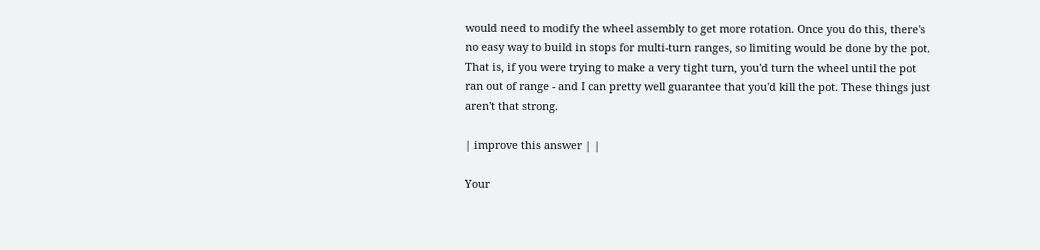would need to modify the wheel assembly to get more rotation. Once you do this, there's no easy way to build in stops for multi-turn ranges, so limiting would be done by the pot. That is, if you were trying to make a very tight turn, you'd turn the wheel until the pot ran out of range - and I can pretty well guarantee that you'd kill the pot. These things just aren't that strong.

| improve this answer | |

Your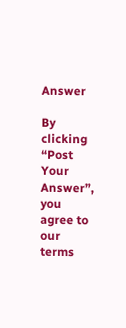Answer

By clicking “Post Your Answer”, you agree to our terms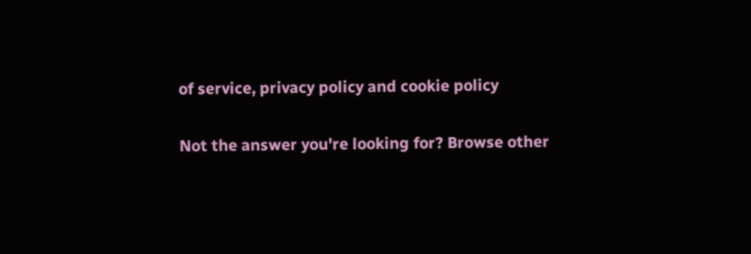of service, privacy policy and cookie policy

Not the answer you're looking for? Browse other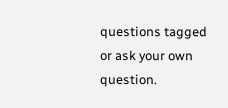questions tagged or ask your own question.